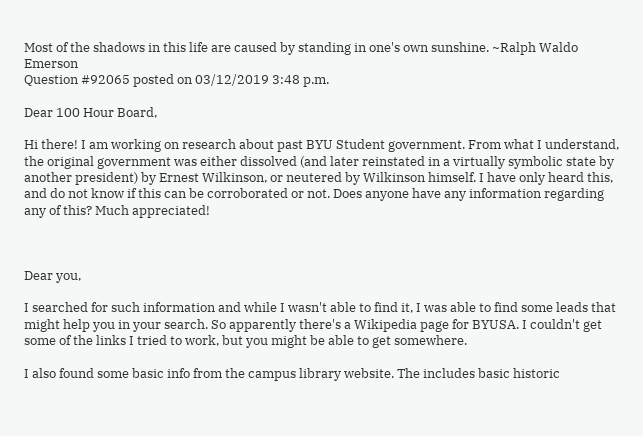Most of the shadows in this life are caused by standing in one's own sunshine. ~Ralph Waldo Emerson
Question #92065 posted on 03/12/2019 3:48 p.m.

Dear 100 Hour Board,

Hi there! I am working on research about past BYU Student government. From what I understand, the original government was either dissolved (and later reinstated in a virtually symbolic state by another president) by Ernest Wilkinson, or neutered by Wilkinson himself. I have only heard this, and do not know if this can be corroborated or not. Does anyone have any information regarding any of this? Much appreciated!



Dear you,

I searched for such information and while I wasn't able to find it, I was able to find some leads that might help you in your search. So apparently there's a Wikipedia page for BYUSA. I couldn't get some of the links I tried to work, but you might be able to get somewhere.

I also found some basic info from the campus library website. The includes basic historic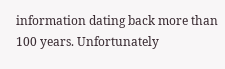information dating back more than 100 years. Unfortunately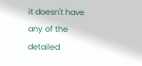it doesn't have any of the detailed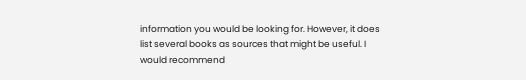information you would be looking for. However, it does list several books as sources that might be useful. I would recommend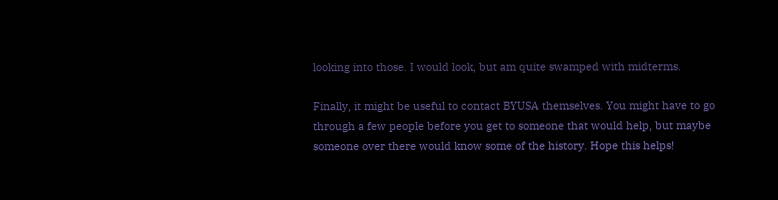looking into those. I would look, but am quite swamped with midterms.

Finally, it might be useful to contact BYUSA themselves. You might have to go through a few people before you get to someone that would help, but maybe someone over there would know some of the history. Hope this helps!